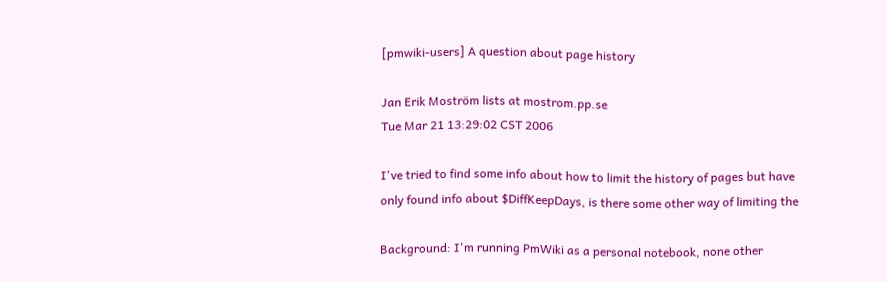[pmwiki-users] A question about page history

Jan Erik Moström lists at mostrom.pp.se
Tue Mar 21 13:29:02 CST 2006

I've tried to find some info about how to limit the history of pages but have
only found info about $DiffKeepDays, is there some other way of limiting the

Background: I'm running PmWiki as a personal notebook, none other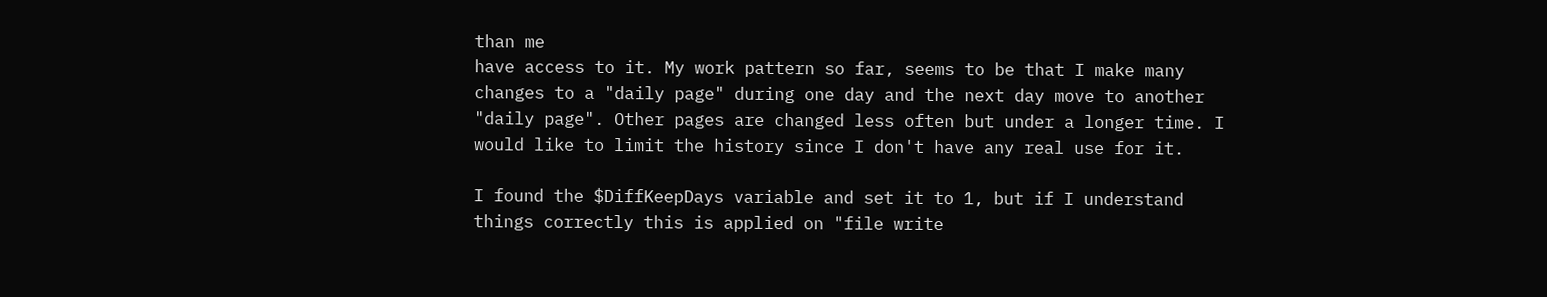than me
have access to it. My work pattern so far, seems to be that I make many
changes to a "daily page" during one day and the next day move to another
"daily page". Other pages are changed less often but under a longer time. I
would like to limit the history since I don't have any real use for it.

I found the $DiffKeepDays variable and set it to 1, but if I understand
things correctly this is applied on "file write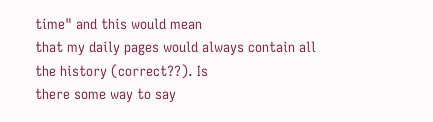time" and this would mean
that my daily pages would always contain all the history (correct??). Is
there some way to say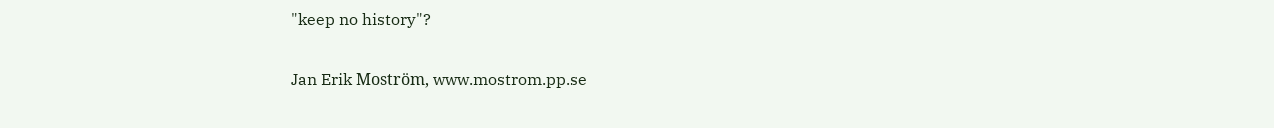"keep no history"?

Jan Erik Moström, www.mostrom.pp.se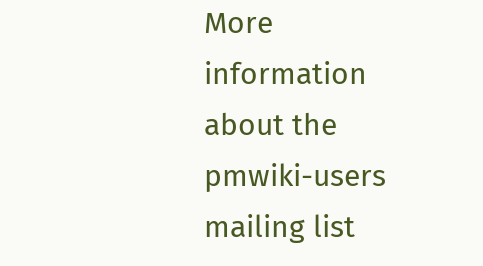More information about the pmwiki-users mailing list